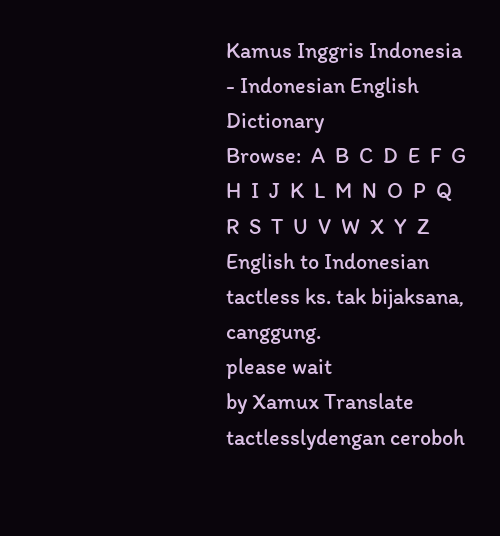Kamus Inggris Indonesia - Indonesian English Dictionary
Browse:  A  B  C  D  E  F  G  H  I  J  K  L  M  N  O  P  Q  R  S  T  U  V  W  X  Y  Z
English to Indonesian
tactless ks. tak bijaksana, canggung.
please wait
by Xamux Translate
tactlesslydengan ceroboh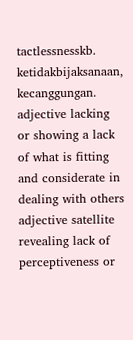tactlessnesskb. ketidakbijaksanaan, kecanggungan.
adjective lacking or showing a lack of what is fitting and considerate in dealing with others
adjective satellite revealing lack of perceptiveness or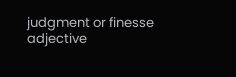judgment or finesse
adjective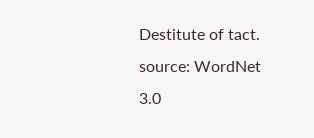Destitute of tact.
source: WordNet 3.0